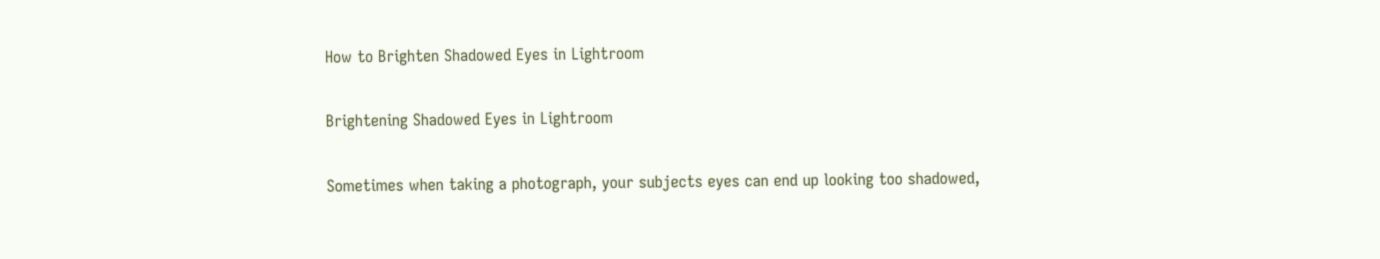How to Brighten Shadowed Eyes in Lightroom

Brightening Shadowed Eyes in Lightroom

Sometimes when taking a photograph, your subjects eyes can end up looking too shadowed,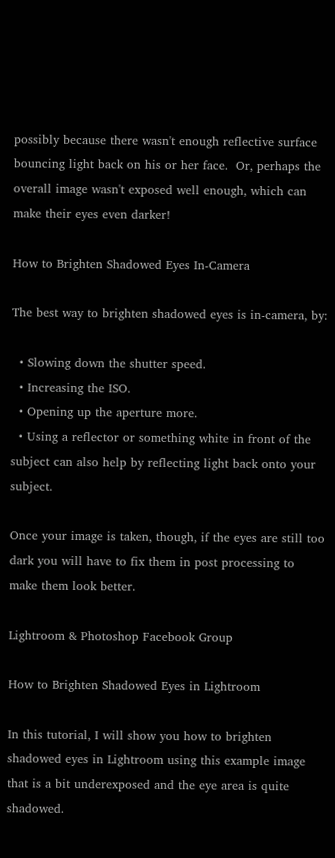possibly because there wasn't enough reflective surface bouncing light back on his or her face.  Or, perhaps the overall image wasn't exposed well enough, which can make their eyes even darker!

How to Brighten Shadowed Eyes In-Camera

The best way to brighten shadowed eyes is in-camera, by:

  • Slowing down the shutter speed.
  • Increasing the ISO.
  • Opening up the aperture more.
  • Using a reflector or something white in front of the subject can also help by reflecting light back onto your subject.

Once your image is taken, though, if the eyes are still too dark you will have to fix them in post processing to make them look better.

Lightroom & Photoshop Facebook Group

How to Brighten Shadowed Eyes in Lightroom

In this tutorial, I will show you how to brighten shadowed eyes in Lightroom using this example image that is a bit underexposed and the eye area is quite shadowed.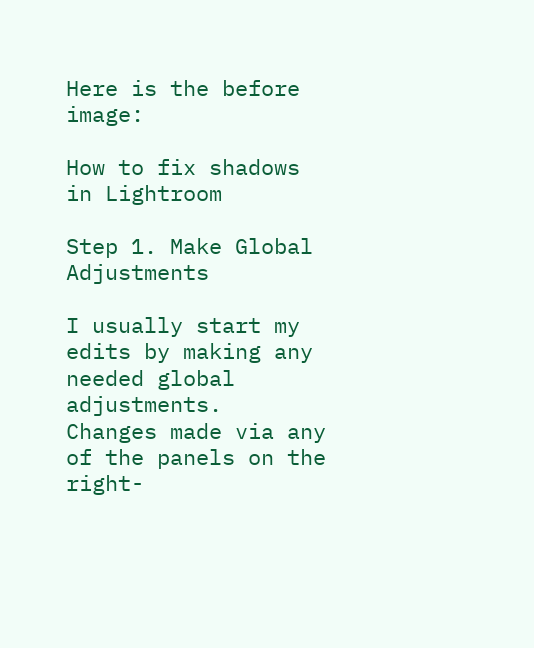Here is the before image:

How to fix shadows in Lightroom

Step 1. Make Global Adjustments

I usually start my edits by making any needed global adjustments.  Changes made via any of the panels on the right-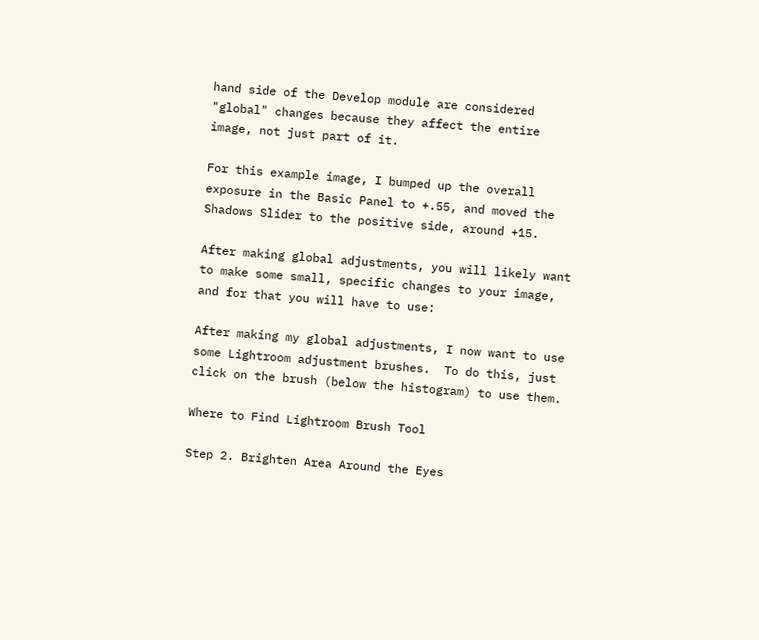hand side of the Develop module are considered "global" changes because they affect the entire image, not just part of it.

For this example image, I bumped up the overall exposure in the Basic Panel to +.55, and moved the Shadows Slider to the positive side, around +15.

After making global adjustments, you will likely want to make some small, specific changes to your image, and for that you will have to use:

After making my global adjustments, I now want to use some Lightroom adjustment brushes.  To do this, just click on the brush (below the histogram) to use them.

Where to Find Lightroom Brush Tool

Step 2. Brighten Area Around the Eyes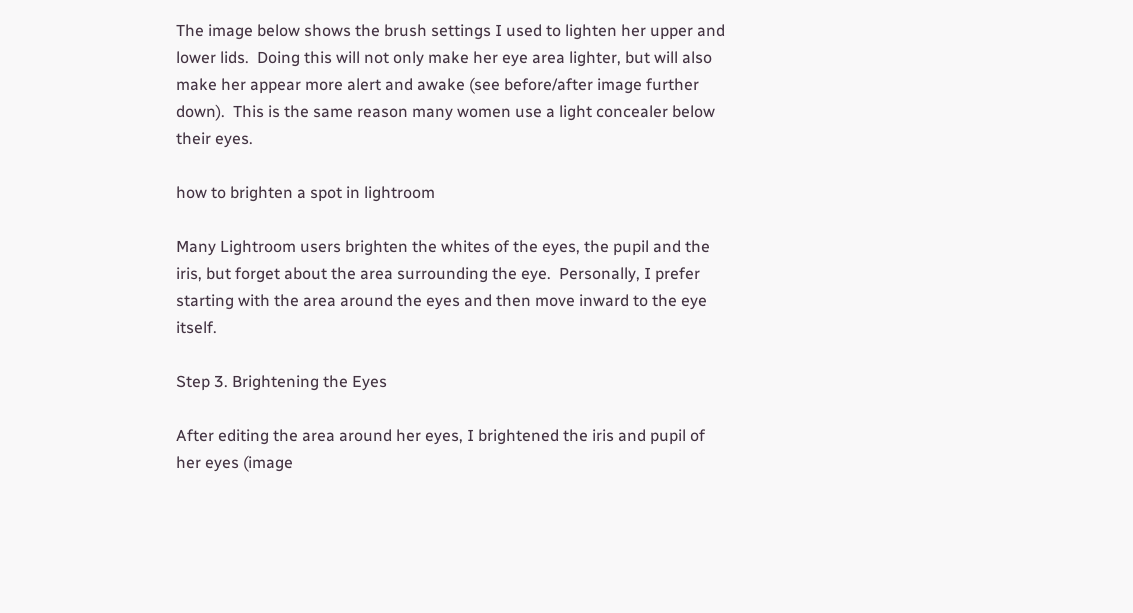The image below shows the brush settings I used to lighten her upper and lower lids.  Doing this will not only make her eye area lighter, but will also make her appear more alert and awake (see before/after image further down).  This is the same reason many women use a light concealer below their eyes.

how to brighten a spot in lightroom

Many Lightroom users brighten the whites of the eyes, the pupil and the iris, but forget about the area surrounding the eye.  Personally, I prefer starting with the area around the eyes and then move inward to the eye itself.

Step 3. Brightening the Eyes

After editing the area around her eyes, I brightened the iris and pupil of her eyes (image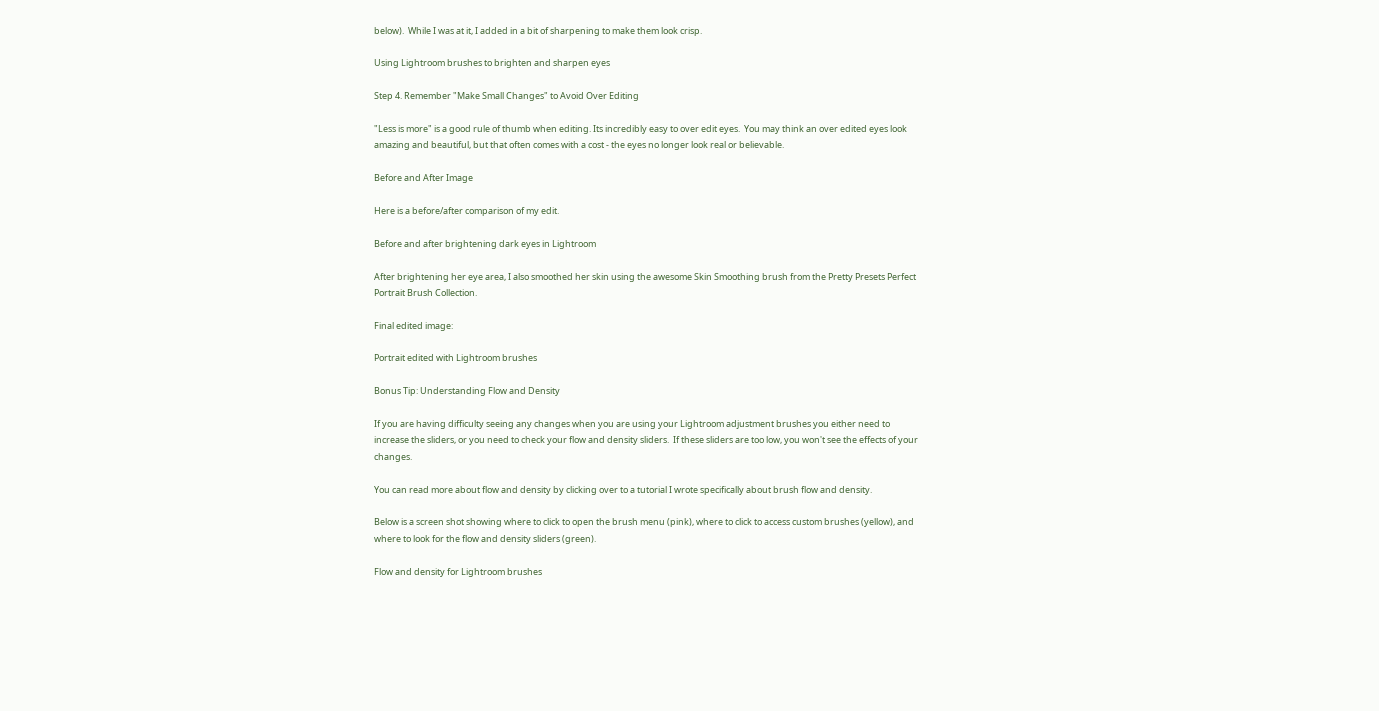below).  While I was at it, I added in a bit of sharpening to make them look crisp.

Using Lightroom brushes to brighten and sharpen eyes

Step 4. Remember "Make Small Changes" to Avoid Over Editing

"Less is more" is a good rule of thumb when editing. Its incredibly easy to over edit eyes.  You may think an over edited eyes look amazing and beautiful, but that often comes with a cost - the eyes no longer look real or believable.

Before and After Image

Here is a before/after comparison of my edit.

Before and after brightening dark eyes in Lightroom

After brightening her eye area, I also smoothed her skin using the awesome Skin Smoothing brush from the Pretty Presets Perfect Portrait Brush Collection.

Final edited image:

Portrait edited with Lightroom brushes

Bonus Tip: Understanding Flow and Density

If you are having difficulty seeing any changes when you are using your Lightroom adjustment brushes you either need to increase the sliders, or you need to check your flow and density sliders.  If these sliders are too low, you won't see the effects of your changes.

You can read more about flow and density by clicking over to a tutorial I wrote specifically about brush flow and density.

Below is a screen shot showing where to click to open the brush menu (pink), where to click to access custom brushes (yellow), and where to look for the flow and density sliders (green).

Flow and density for Lightroom brushes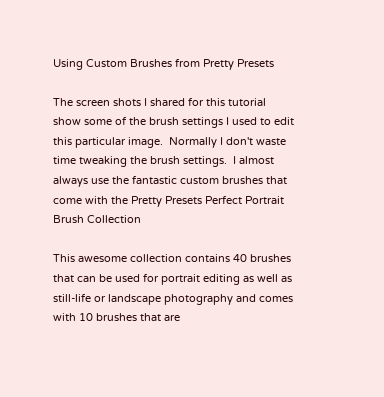Using Custom Brushes from Pretty Presets

The screen shots I shared for this tutorial show some of the brush settings I used to edit this particular image.  Normally I don't waste time tweaking the brush settings.  I almost always use the fantastic custom brushes that come with the Pretty Presets Perfect Portrait Brush Collection

This awesome collection contains 40 brushes that can be used for portrait editing as well as still-life or landscape photography and comes with 10 brushes that are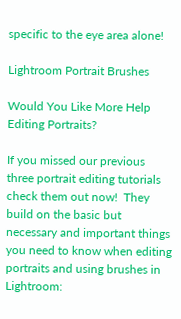specific to the eye area alone!

Lightroom Portrait Brushes

Would You Like More Help Editing Portraits?

If you missed our previous three portrait editing tutorials check them out now!  They build on the basic but necessary and important things you need to know when editing portraits and using brushes in Lightroom: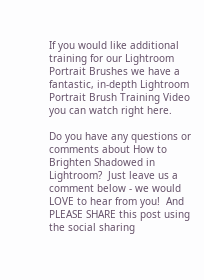If you would like additional training for our Lightroom Portrait Brushes we have a fantastic, in-depth Lightroom Portrait Brush Training Video you can watch right here.

Do you have any questions or comments about How to Brighten Shadowed in Lightroom?  Just leave us a comment below - we would LOVE to hear from you!  And PLEASE SHARE this post using the social sharing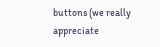buttons (we really appreciate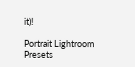it)!

Portrait Lightroom Presets